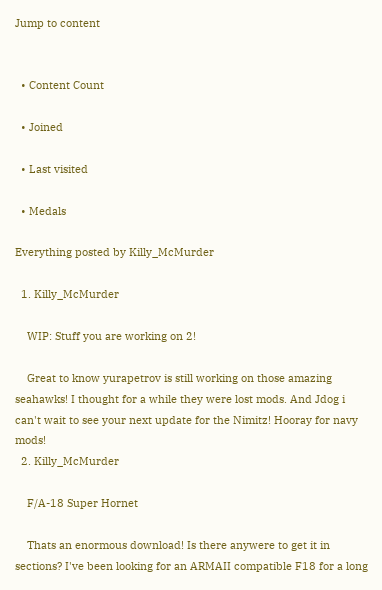Jump to content


  • Content Count

  • Joined

  • Last visited

  • Medals

Everything posted by Killy_McMurder

  1. Killy_McMurder

    WIP: Stuff you are working on 2!

    Great to know yurapetrov is still working on those amazing seahawks! I thought for a while they were lost mods. And Jdog i can't wait to see your next update for the Nimitz! Hooray for navy mods!
  2. Killy_McMurder

    F/A-18 Super Hornet

    Thats an enormous download! Is there anywere to get it in sections? I've been looking for an ARMAII compatible F18 for a long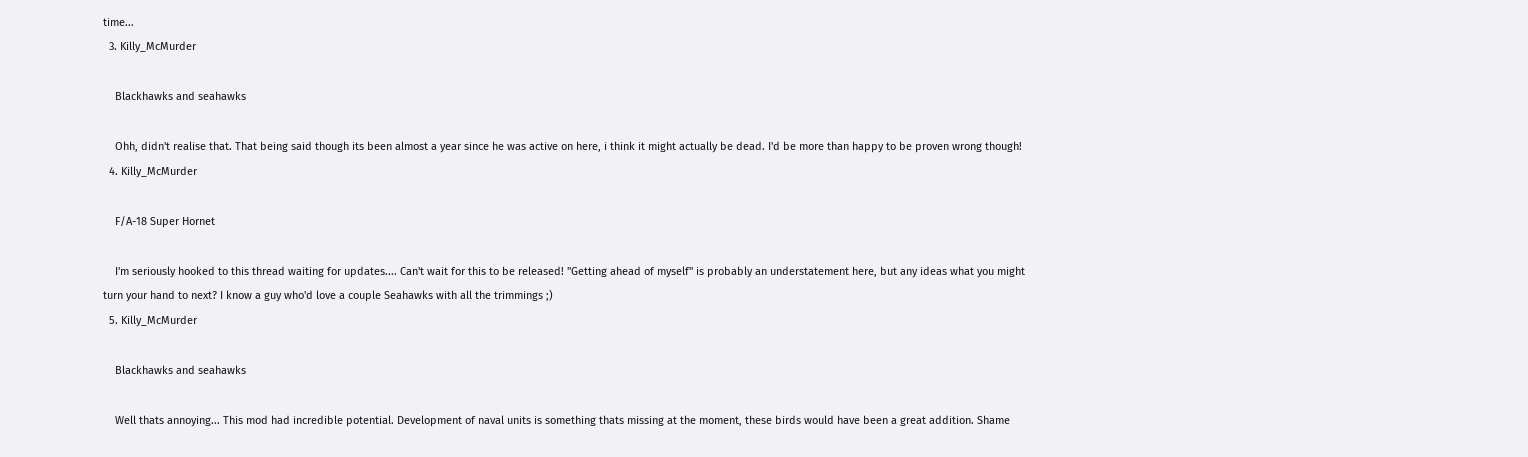time...
  3. Killy_McMurder

    Blackhawks and seahawks

    Ohh, didn't realise that. That being said though its been almost a year since he was active on here, i think it might actually be dead. I'd be more than happy to be proven wrong though!
  4. Killy_McMurder

    F/A-18 Super Hornet

    I'm seriously hooked to this thread waiting for updates.... Can't wait for this to be released! "Getting ahead of myself" is probably an understatement here, but any ideas what you might turn your hand to next? I know a guy who'd love a couple Seahawks with all the trimmings ;)
  5. Killy_McMurder

    Blackhawks and seahawks

    Well thats annoying... This mod had incredible potential. Development of naval units is something thats missing at the moment, these birds would have been a great addition. Shame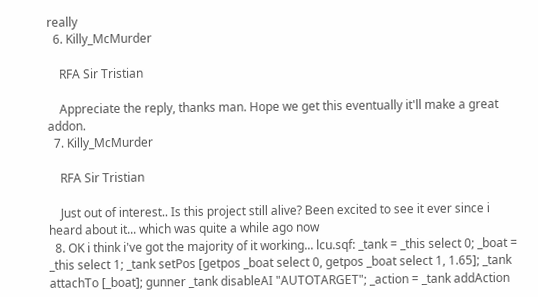really
  6. Killy_McMurder

    RFA Sir Tristian

    Appreciate the reply, thanks man. Hope we get this eventually it'll make a great addon.
  7. Killy_McMurder

    RFA Sir Tristian

    Just out of interest.. Is this project still alive? Been excited to see it ever since i heard about it... which was quite a while ago now
  8. OK i think i've got the majority of it working... lcu.sqf: _tank = _this select 0; _boat = _this select 1; _tank setPos [getpos _boat select 0, getpos _boat select 1, 1.65]; _tank attachTo [_boat]; gunner _tank disableAI "AUTOTARGET"; _action = _tank addAction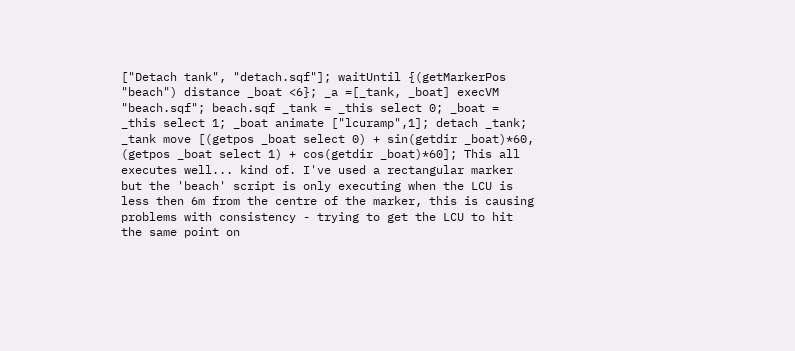["Detach tank", "detach.sqf"]; waitUntil {(getMarkerPos "beach") distance _boat <6}; _a =[_tank, _boat] execVM "beach.sqf"; beach.sqf _tank = _this select 0; _boat = _this select 1; _boat animate ["lcuramp",1]; detach _tank; _tank move [(getpos _boat select 0) + sin(getdir _boat)*60, (getpos _boat select 1) + cos(getdir _boat)*60]; This all executes well... kind of. I've used a rectangular marker but the 'beach' script is only executing when the LCU is less then 6m from the centre of the marker, this is causing problems with consistency - trying to get the LCU to hit the same point on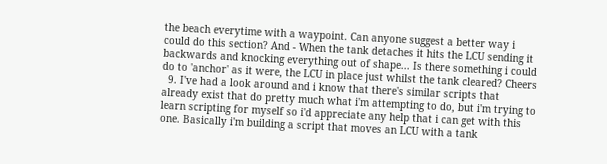the beach everytime with a waypoint. Can anyone suggest a better way i could do this section? And - When the tank detaches it hits the LCU sending it backwards and knocking everything out of shape... Is there something i could do to 'anchor' as it were, the LCU in place just whilst the tank cleared? Cheers
  9. I've had a look around and i know that there's similar scripts that already exist that do pretty much what i'm attempting to do, but i'm trying to learn scripting for myself so i'd appreciate any help that i can get with this one. Basically i'm building a script that moves an LCU with a tank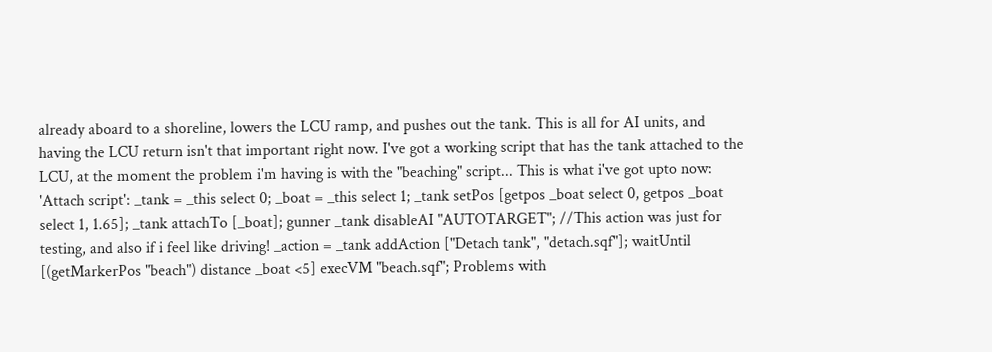already aboard to a shoreline, lowers the LCU ramp, and pushes out the tank. This is all for AI units, and having the LCU return isn't that important right now. I've got a working script that has the tank attached to the LCU, at the moment the problem i'm having is with the "beaching" script... This is what i've got upto now: 'Attach script': _tank = _this select 0; _boat = _this select 1; _tank setPos [getpos _boat select 0, getpos _boat select 1, 1.65]; _tank attachTo [_boat]; gunner _tank disableAI "AUTOTARGET"; //This action was just for testing, and also if i feel like driving! _action = _tank addAction ["Detach tank", "detach.sqf"]; waitUntil [(getMarkerPos "beach") distance _boat <5] execVM "beach.sqf"; Problems with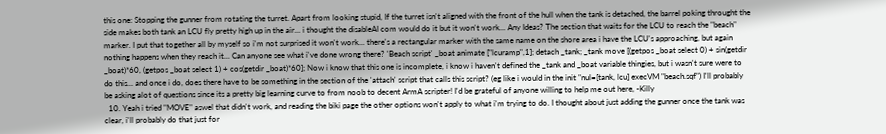this one: Stopping the gunner from rotating the turret. Apart from looking stupid, If the turret isn't aligned with the front of the hull when the tank is detached, the barrel poking throught the side makes both tank an LCU fly pretty high up in the air... i thought the disableAI com would do it but it won't work... Any Ideas? The section that waits for the LCU to reach the "beach" marker. I put that together all by myself so i'm not surprised it won't work... there's a rectangular marker with the same name on the shore area i have the LCU's approaching, but again nothing happens when they reach it... Can anyone see what i've done wrong there? 'Beach script' _boat animate ["lcuramp",1]; detach _tank; _tank move [(getpos _boat select 0) + sin(getdir _boat)*60, (getpos _boat select 1) + cos(getdir _boat)*60]; Now i know that this one is incomplete, i know i haven't defined the _tank and _boat variable thingies, but i wasn't sure were to do this... and once i do, does there have to be something in the section of the 'attach' script that calls this script? (eg like i would in the init "nul=[tank, lcu] execVM "beach.sqf") I'll probably be asking alot of questions since its a pretty big learning curve to from noob to decent ArmA scripter! I'd be grateful of anyone willing to help me out here, -Killy
  10. Yeah i tried "MOVE" aswel that didn't work, and reading the biki page the other options won't apply to what i'm trying to do. I thought about just adding the gunner once the tank was clear, i'll probably do that just for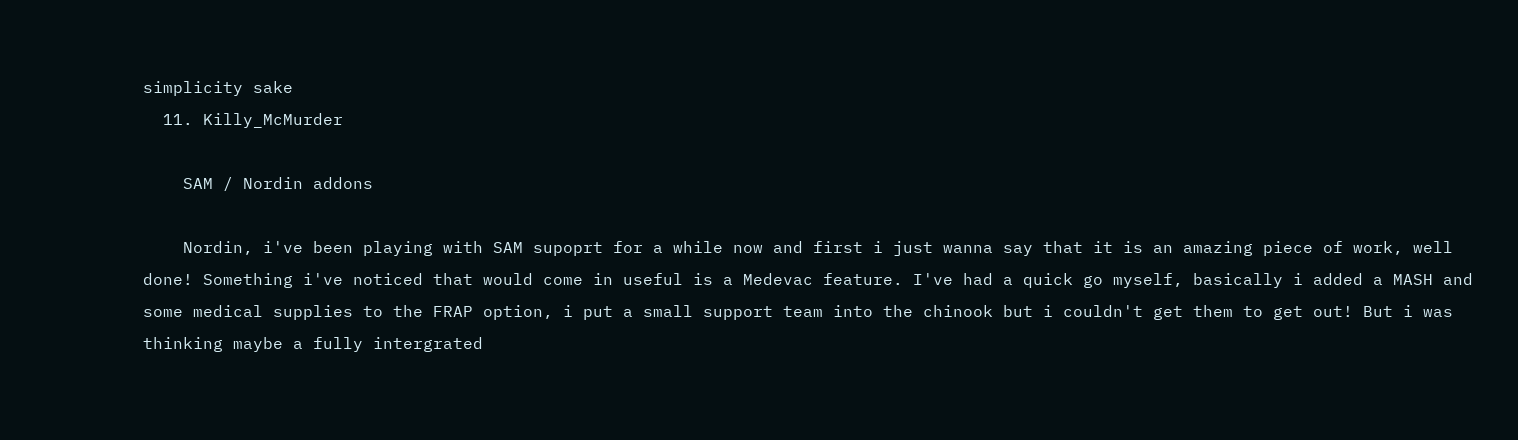simplicity sake
  11. Killy_McMurder

    SAM / Nordin addons

    Nordin, i've been playing with SAM supoprt for a while now and first i just wanna say that it is an amazing piece of work, well done! Something i've noticed that would come in useful is a Medevac feature. I've had a quick go myself, basically i added a MASH and some medical supplies to the FRAP option, i put a small support team into the chinook but i couldn't get them to get out! But i was thinking maybe a fully intergrated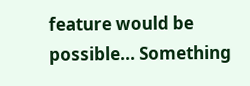feature would be possible... Something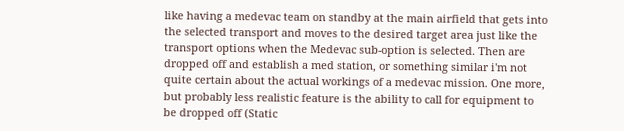like having a medevac team on standby at the main airfield that gets into the selected transport and moves to the desired target area just like the transport options when the Medevac sub-option is selected. Then are dropped off and establish a med station, or something similar i'm not quite certain about the actual workings of a medevac mission. One more, but probably less realistic feature is the ability to call for equipment to be dropped off (Static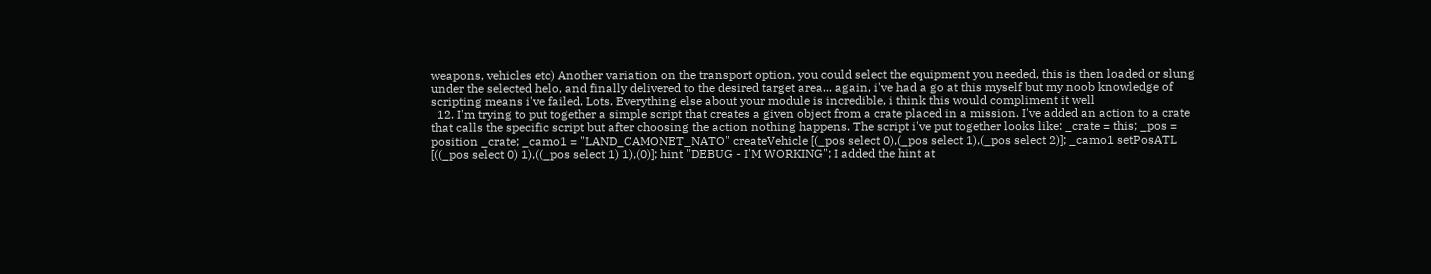weapons, vehicles etc) Another variation on the transport option, you could select the equipment you needed, this is then loaded or slung under the selected helo, and finally delivered to the desired target area... again, i've had a go at this myself but my noob knowledge of scripting means i've failed. Lots. Everything else about your module is incredible, i think this would compliment it well
  12. I'm trying to put together a simple script that creates a given object from a crate placed in a mission. I've added an action to a crate that calls the specific script but after choosing the action nothing happens. The script i've put together looks like: _crate = this; _pos = position _crate; _camo1 = "LAND_CAMONET_NATO" createVehicle [(_pos select 0),(_pos select 1),(_pos select 2)]; _camo1 setPosATL [((_pos select 0) 1),((_pos select 1) 1),(0)]; hint "DEBUG - I'M WORKING"; I added the hint at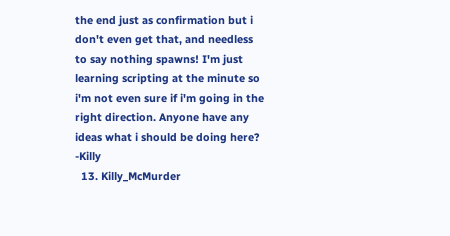the end just as confirmation but i don't even get that, and needless to say nothing spawns! I'm just learning scripting at the minute so i'm not even sure if i'm going in the right direction. Anyone have any ideas what i should be doing here? -Killy
  13. Killy_McMurder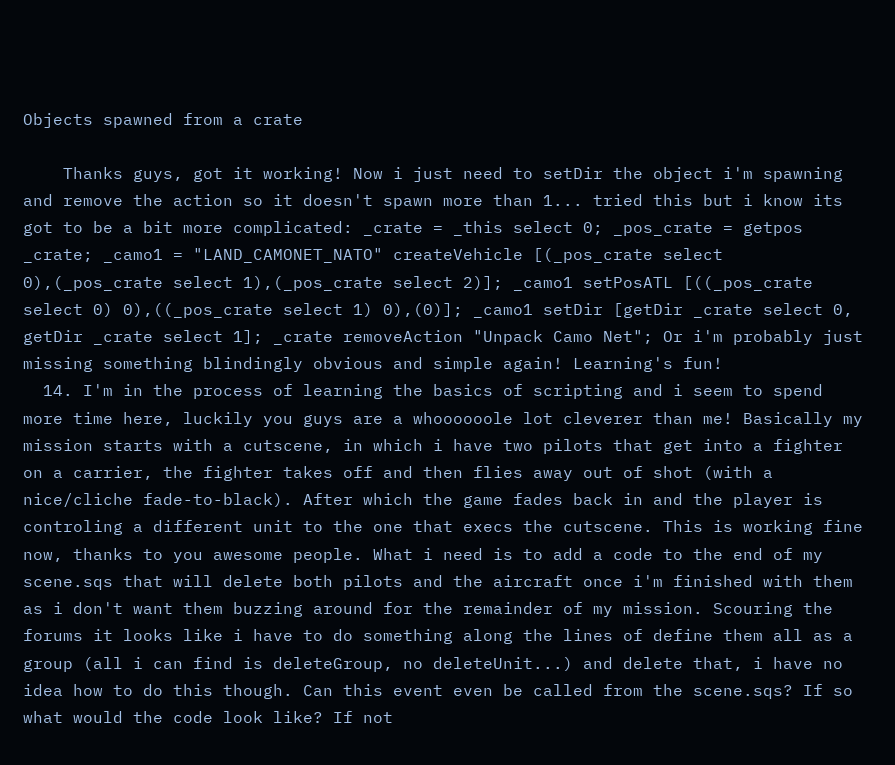Objects spawned from a crate

    Thanks guys, got it working! Now i just need to setDir the object i'm spawning and remove the action so it doesn't spawn more than 1... tried this but i know its got to be a bit more complicated: _crate = _this select 0; _pos_crate = getpos _crate; _camo1 = "LAND_CAMONET_NATO" createVehicle [(_pos_crate select 0),(_pos_crate select 1),(_pos_crate select 2)]; _camo1 setPosATL [((_pos_crate select 0) 0),((_pos_crate select 1) 0),(0)]; _camo1 setDir [getDir _crate select 0, getDir _crate select 1]; _crate removeAction "Unpack Camo Net"; Or i'm probably just missing something blindingly obvious and simple again! Learning's fun!
  14. I'm in the process of learning the basics of scripting and i seem to spend more time here, luckily you guys are a whoooooole lot cleverer than me! Basically my mission starts with a cutscene, in which i have two pilots that get into a fighter on a carrier, the fighter takes off and then flies away out of shot (with a nice/cliche fade-to-black). After which the game fades back in and the player is controling a different unit to the one that execs the cutscene. This is working fine now, thanks to you awesome people. What i need is to add a code to the end of my scene.sqs that will delete both pilots and the aircraft once i'm finished with them as i don't want them buzzing around for the remainder of my mission. Scouring the forums it looks like i have to do something along the lines of define them all as a group (all i can find is deleteGroup, no deleteUnit...) and delete that, i have no idea how to do this though. Can this event even be called from the scene.sqs? If so what would the code look like? If not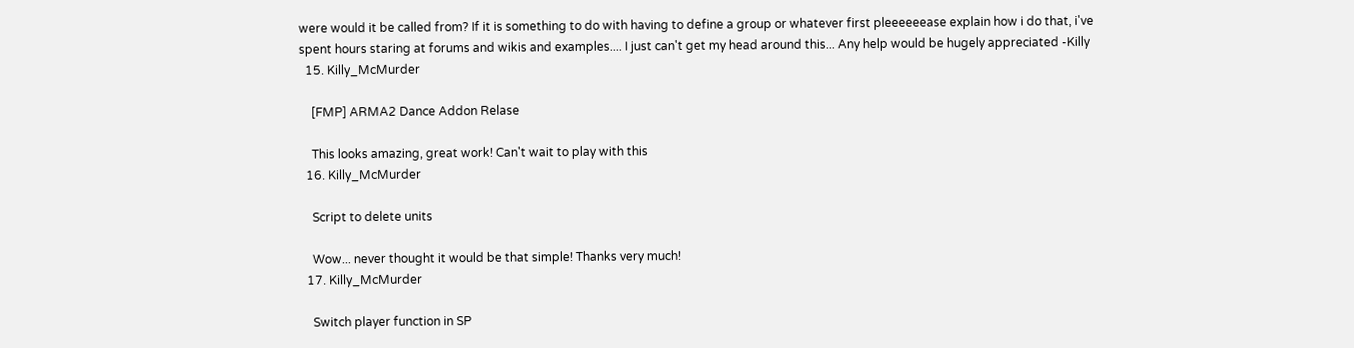were would it be called from? If it is something to do with having to define a group or whatever first pleeeeeease explain how i do that, i've spent hours staring at forums and wikis and examples.... I just can't get my head around this... Any help would be hugely appreciated -Killy
  15. Killy_McMurder

    [FMP] ARMA2 Dance Addon Relase

    This looks amazing, great work! Can't wait to play with this
  16. Killy_McMurder

    Script to delete units

    Wow... never thought it would be that simple! Thanks very much!
  17. Killy_McMurder

    Switch player function in SP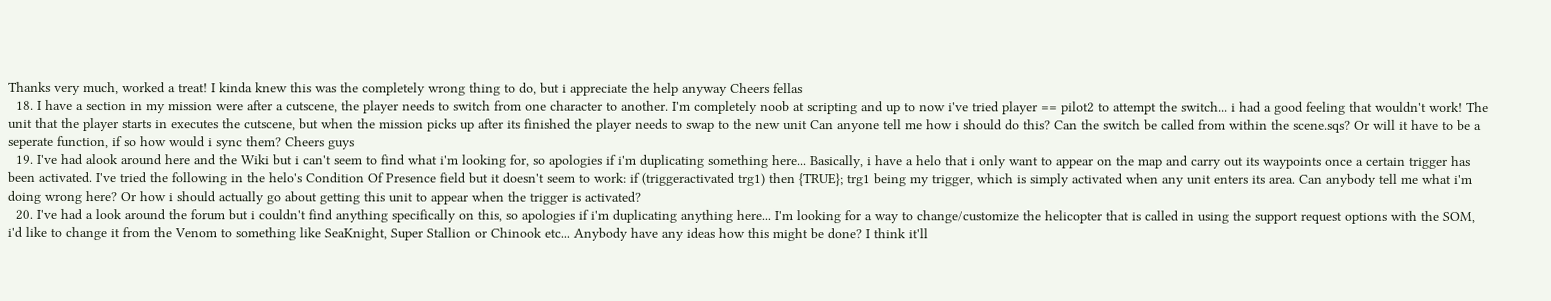Thanks very much, worked a treat! I kinda knew this was the completely wrong thing to do, but i appreciate the help anyway Cheers fellas
  18. I have a section in my mission were after a cutscene, the player needs to switch from one character to another. I'm completely noob at scripting and up to now i've tried player == pilot2 to attempt the switch... i had a good feeling that wouldn't work! The unit that the player starts in executes the cutscene, but when the mission picks up after its finished the player needs to swap to the new unit Can anyone tell me how i should do this? Can the switch be called from within the scene.sqs? Or will it have to be a seperate function, if so how would i sync them? Cheers guys
  19. I've had alook around here and the Wiki but i can't seem to find what i'm looking for, so apologies if i'm duplicating something here... Basically, i have a helo that i only want to appear on the map and carry out its waypoints once a certain trigger has been activated. I've tried the following in the helo's Condition Of Presence field but it doesn't seem to work: if (triggeractivated trg1) then {TRUE}; trg1 being my trigger, which is simply activated when any unit enters its area. Can anybody tell me what i'm doing wrong here? Or how i should actually go about getting this unit to appear when the trigger is activated?
  20. I've had a look around the forum but i couldn't find anything specifically on this, so apologies if i'm duplicating anything here... I'm looking for a way to change/customize the helicopter that is called in using the support request options with the SOM, i'd like to change it from the Venom to something like SeaKnight, Super Stallion or Chinook etc... Anybody have any ideas how this might be done? I think it'll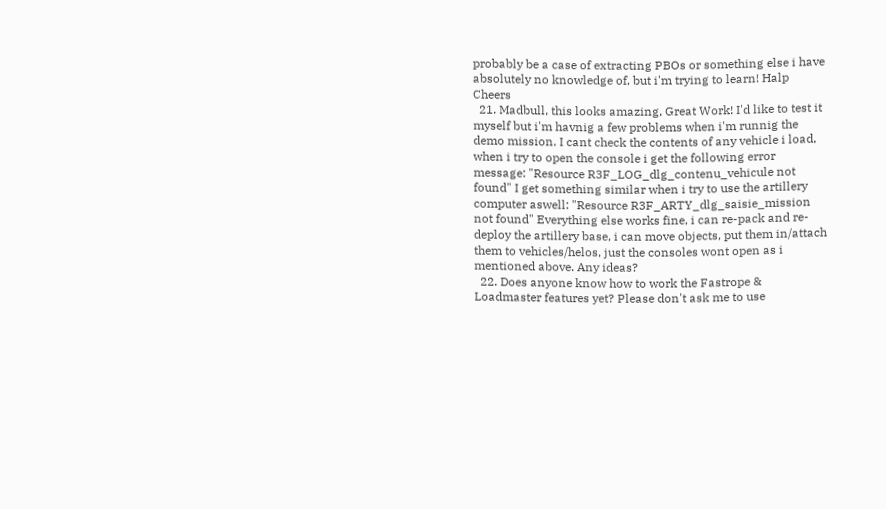probably be a case of extracting PBOs or something else i have absolutely no knowledge of, but i'm trying to learn! Halp Cheers
  21. Madbull, this looks amazing, Great Work! I'd like to test it myself but i'm havnig a few problems when i'm runnig the demo mission. I cant check the contents of any vehicle i load, when i try to open the console i get the following error message: "Resource R3F_LOG_dlg_contenu_vehicule not found" I get something similar when i try to use the artillery computer aswell: "Resource R3F_ARTY_dlg_saisie_mission not found" Everything else works fine, i can re-pack and re-deploy the artillery base, i can move objects, put them in/attach them to vehicles/helos, just the consoles wont open as i mentioned above. Any ideas?
  22. Does anyone know how to work the Fastrope & Loadmaster features yet? Please don't ask me to use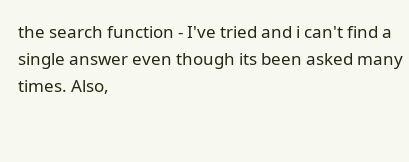the search function - I've tried and i can't find a single answer even though its been asked many times. Also,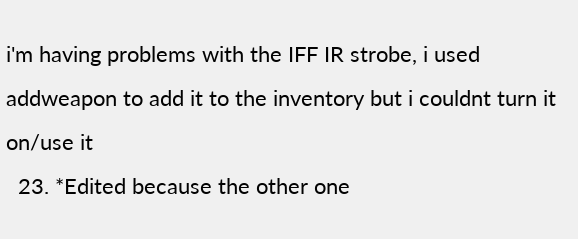i'm having problems with the IFF IR strobe, i used addweapon to add it to the inventory but i couldnt turn it on/use it
  23. *Edited because the other one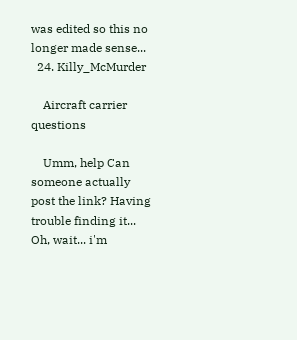was edited so this no longer made sense...
  24. Killy_McMurder

    Aircraft carrier questions

    Umm, help Can someone actually post the link? Having trouble finding it... Oh, wait... i'm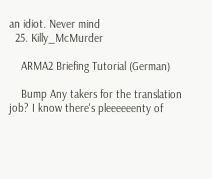an idiot. Never mind
  25. Killy_McMurder

    ARMA2 Briefing Tutorial (German)

    Bump Any takers for the translation job? I know there's pleeeeeenty of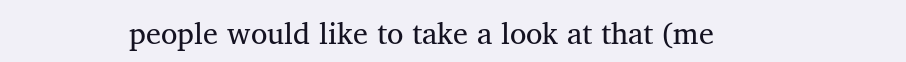people would like to take a look at that (me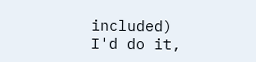included) I'd do it,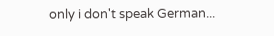only i don't speak German...